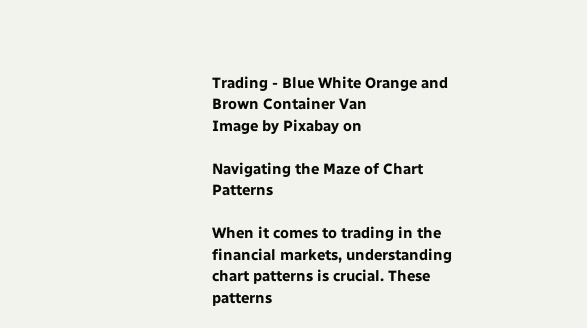Trading - Blue White Orange and Brown Container Van
Image by Pixabay on

Navigating the Maze of Chart Patterns

When it comes to trading in the financial markets, understanding chart patterns is crucial. These patterns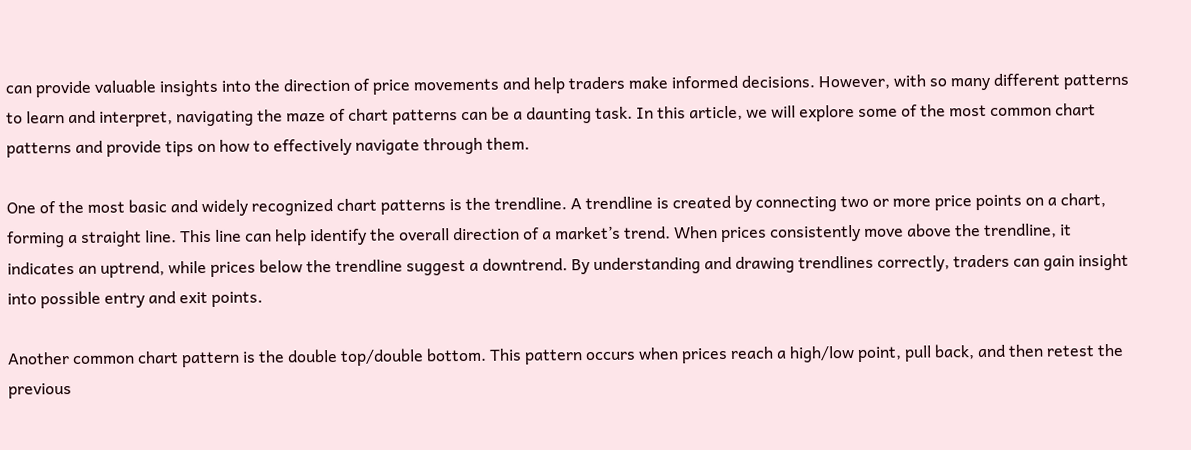can provide valuable insights into the direction of price movements and help traders make informed decisions. However, with so many different patterns to learn and interpret, navigating the maze of chart patterns can be a daunting task. In this article, we will explore some of the most common chart patterns and provide tips on how to effectively navigate through them.

One of the most basic and widely recognized chart patterns is the trendline. A trendline is created by connecting two or more price points on a chart, forming a straight line. This line can help identify the overall direction of a market’s trend. When prices consistently move above the trendline, it indicates an uptrend, while prices below the trendline suggest a downtrend. By understanding and drawing trendlines correctly, traders can gain insight into possible entry and exit points.

Another common chart pattern is the double top/double bottom. This pattern occurs when prices reach a high/low point, pull back, and then retest the previous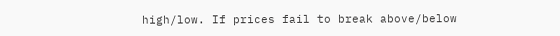high/low. If prices fail to break above/below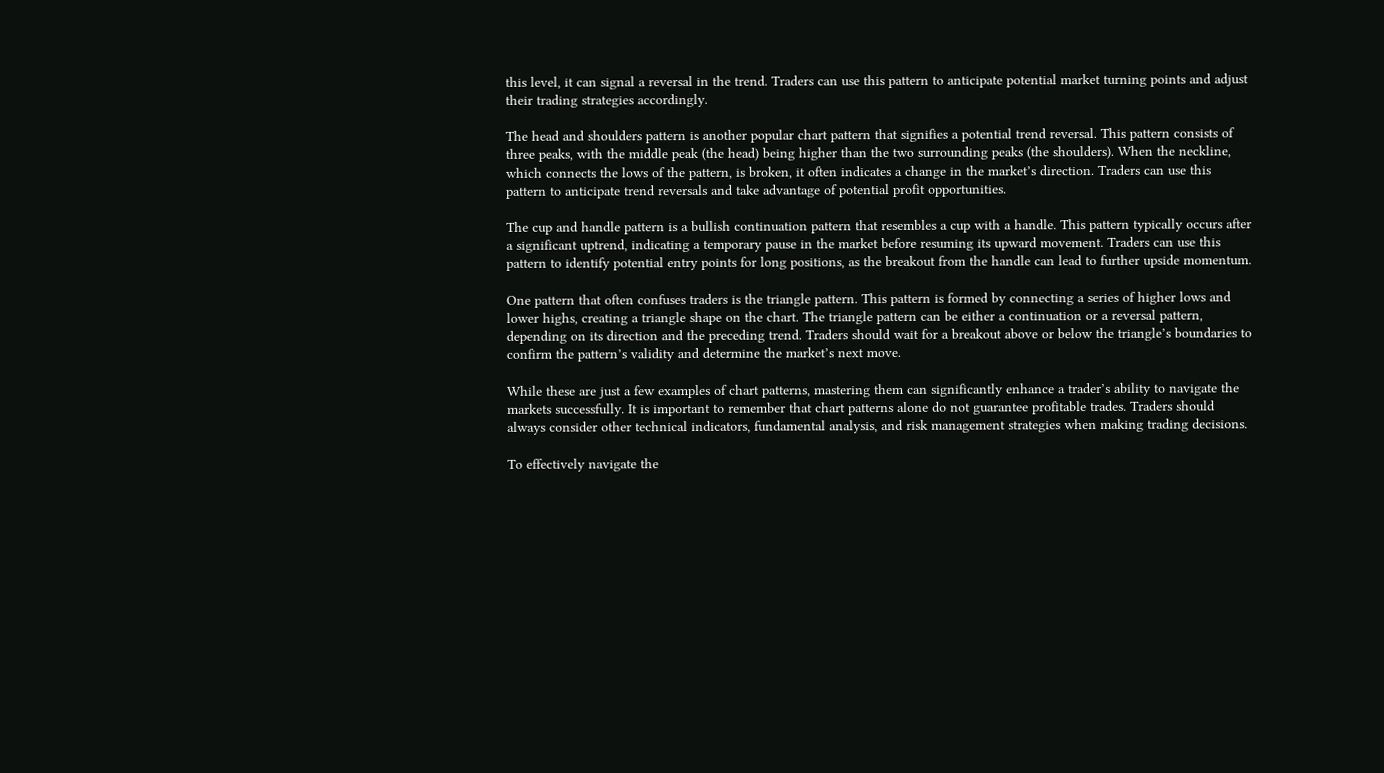this level, it can signal a reversal in the trend. Traders can use this pattern to anticipate potential market turning points and adjust their trading strategies accordingly.

The head and shoulders pattern is another popular chart pattern that signifies a potential trend reversal. This pattern consists of three peaks, with the middle peak (the head) being higher than the two surrounding peaks (the shoulders). When the neckline, which connects the lows of the pattern, is broken, it often indicates a change in the market’s direction. Traders can use this pattern to anticipate trend reversals and take advantage of potential profit opportunities.

The cup and handle pattern is a bullish continuation pattern that resembles a cup with a handle. This pattern typically occurs after a significant uptrend, indicating a temporary pause in the market before resuming its upward movement. Traders can use this pattern to identify potential entry points for long positions, as the breakout from the handle can lead to further upside momentum.

One pattern that often confuses traders is the triangle pattern. This pattern is formed by connecting a series of higher lows and lower highs, creating a triangle shape on the chart. The triangle pattern can be either a continuation or a reversal pattern, depending on its direction and the preceding trend. Traders should wait for a breakout above or below the triangle’s boundaries to confirm the pattern’s validity and determine the market’s next move.

While these are just a few examples of chart patterns, mastering them can significantly enhance a trader’s ability to navigate the markets successfully. It is important to remember that chart patterns alone do not guarantee profitable trades. Traders should always consider other technical indicators, fundamental analysis, and risk management strategies when making trading decisions.

To effectively navigate the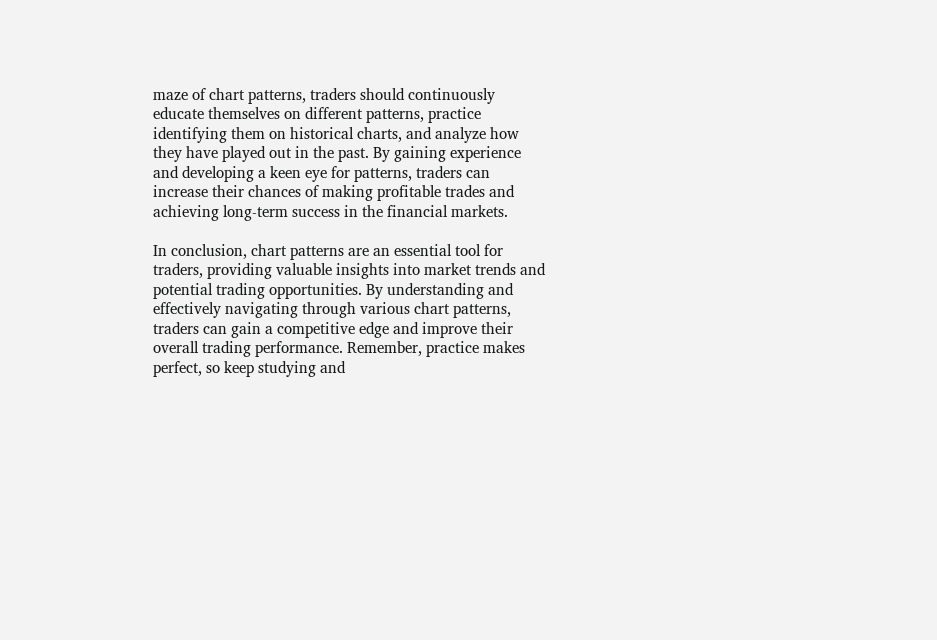maze of chart patterns, traders should continuously educate themselves on different patterns, practice identifying them on historical charts, and analyze how they have played out in the past. By gaining experience and developing a keen eye for patterns, traders can increase their chances of making profitable trades and achieving long-term success in the financial markets.

In conclusion, chart patterns are an essential tool for traders, providing valuable insights into market trends and potential trading opportunities. By understanding and effectively navigating through various chart patterns, traders can gain a competitive edge and improve their overall trading performance. Remember, practice makes perfect, so keep studying and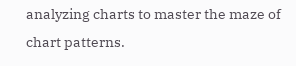analyzing charts to master the maze of chart patterns.